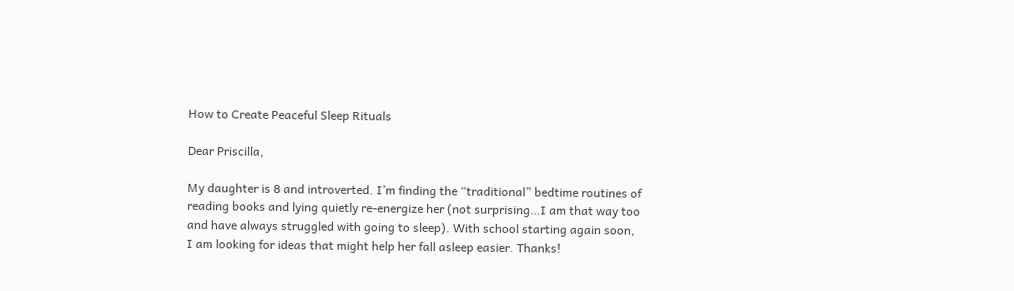How to Create Peaceful Sleep Rituals

Dear Priscilla,

My daughter is 8 and introverted. I’m finding the “traditional” bedtime routines of reading books and lying quietly re-energize her (not surprising…I am that way too and have always struggled with going to sleep). With school starting again soon, I am looking for ideas that might help her fall asleep easier. Thanks!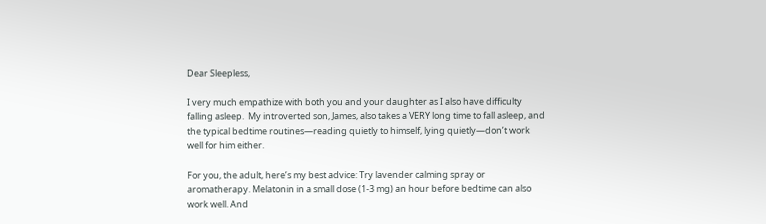Dear Sleepless,

I very much empathize with both you and your daughter as I also have difficulty falling asleep.  My introverted son, James, also takes a VERY long time to fall asleep, and the typical bedtime routines—reading quietly to himself, lying quietly—don’t work well for him either.

For you, the adult, here’s my best advice: Try lavender calming spray or aromatherapy. Melatonin in a small dose (1-3 mg) an hour before bedtime can also work well. And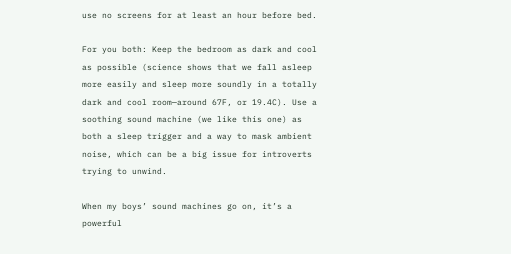use no screens for at least an hour before bed.

For you both: Keep the bedroom as dark and cool as possible (science shows that we fall asleep more easily and sleep more soundly in a totally dark and cool room—around 67F, or 19.4C). Use a soothing sound machine (we like this one) as both a sleep trigger and a way to mask ambient noise, which can be a big issue for introverts trying to unwind.

When my boys’ sound machines go on, it’s a powerful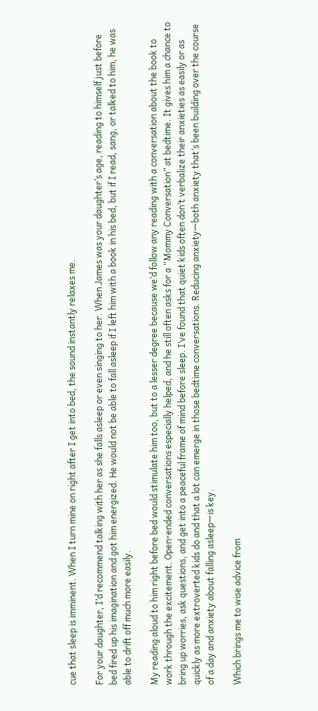cue that sleep is imminent. When I turn mine on right after I get into bed, the sound instantly relaxes me.

For your daughter, I’d recommend talking with her as she falls asleep or even singing to her. When James was your daughter’s age, reading to himself just before bed fired up his imagination and got him energized. He would not be able to fall asleep if I left him with a book in his bed, but if I read, sang, or talked to him, he was able to drift off much more easily.

My reading aloud to him right before bed would stimulate him too, but to a lesser degree because we’d follow any reading with a conversation about the book to work through the excitement. Open-ended conversations especially helped, and he still often asks for a “Mommy Conversation” at bedtime. It gives him a chance to bring up worries, ask questions, and get into a peaceful frame of mind before sleep. I’ve found that quiet kids often don’t verbalize their anxieties as easily or as quickly as more extroverted kids do and that a lot can emerge in those bedtime conversations. Reducing anxiety—both anxiety that’s been building over the course of a day and anxiety about falling asleep—is key.

Which brings me to wise advice from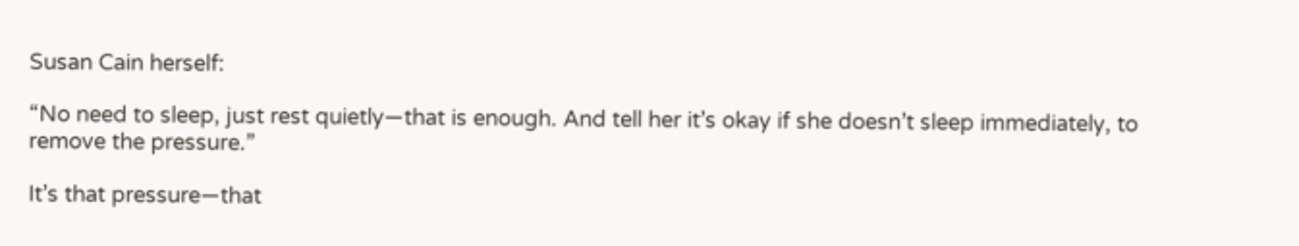Susan Cain herself:

“No need to sleep, just rest quietly—that is enough. And tell her it’s okay if she doesn’t sleep immediately, to remove the pressure.”

It’s that pressure—that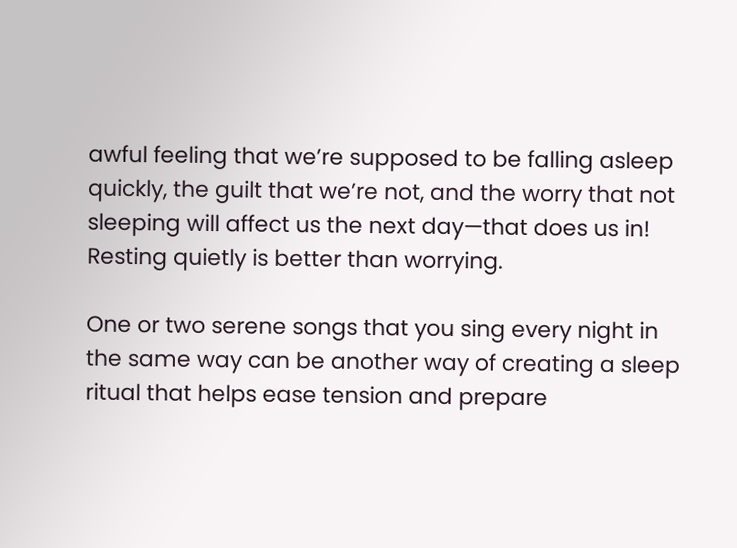awful feeling that we’re supposed to be falling asleep quickly, the guilt that we’re not, and the worry that not sleeping will affect us the next day—that does us in! Resting quietly is better than worrying.

One or two serene songs that you sing every night in the same way can be another way of creating a sleep ritual that helps ease tension and prepare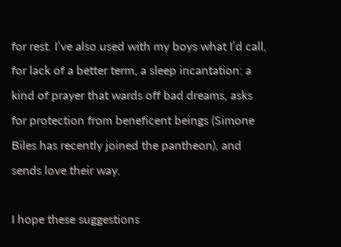for rest. I’ve also used with my boys what I’d call, for lack of a better term, a sleep incantation: a kind of prayer that wards off bad dreams, asks for protection from beneficent beings (Simone Biles has recently joined the pantheon), and sends love their way.

I hope these suggestions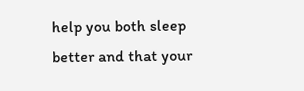help you both sleep better and that your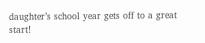daughter’s school year gets off to a great start!